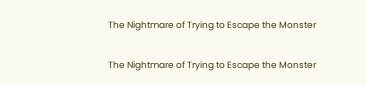The Nightmare of Trying to Escape the Monster

The Nightmare of Trying to Escape the Monster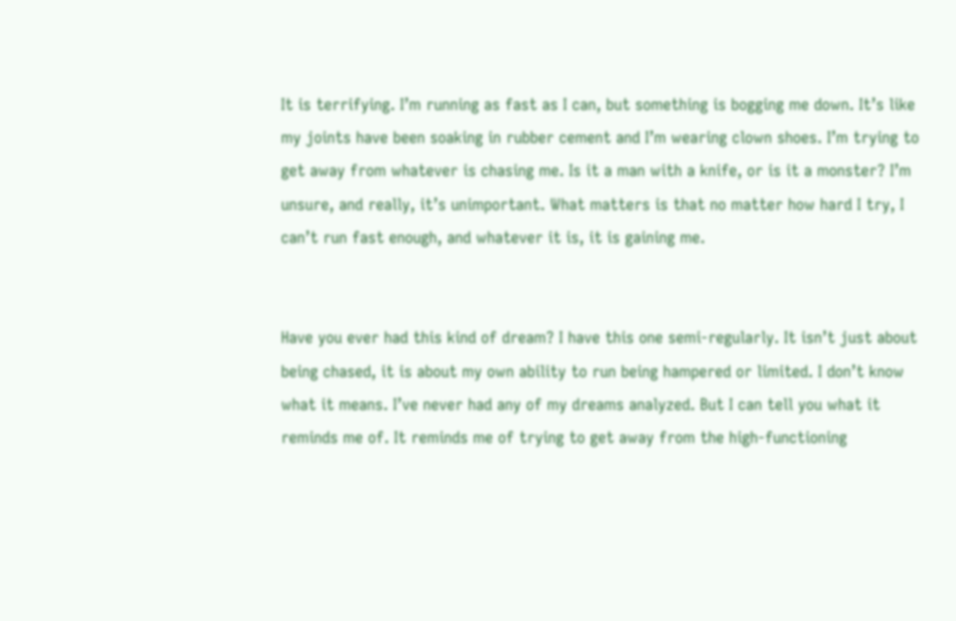It is terrifying. I’m running as fast as I can, but something is bogging me down. It’s like my joints have been soaking in rubber cement and I’m wearing clown shoes. I’m trying to get away from whatever is chasing me. Is it a man with a knife, or is it a monster? I’m unsure, and really, it’s unimportant. What matters is that no matter how hard I try, I can’t run fast enough, and whatever it is, it is gaining me.


Have you ever had this kind of dream? I have this one semi-regularly. It isn’t just about being chased, it is about my own ability to run being hampered or limited. I don’t know what it means. I’ve never had any of my dreams analyzed. But I can tell you what it reminds me of. It reminds me of trying to get away from the high-functioning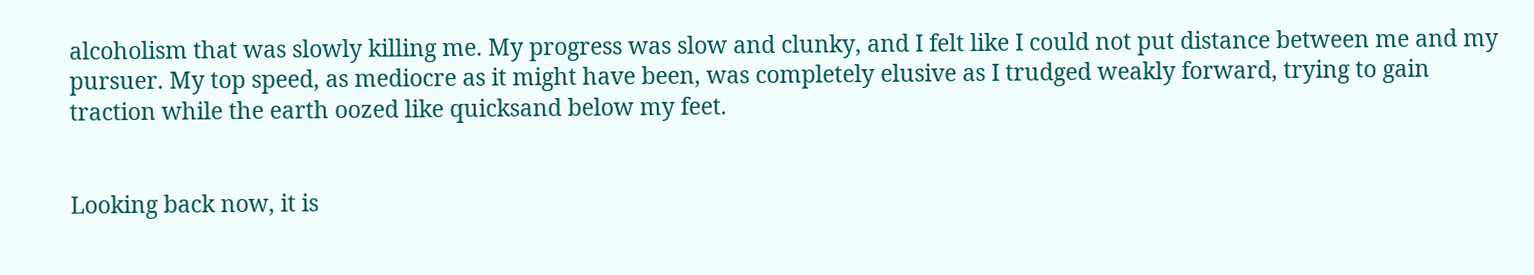alcoholism that was slowly killing me. My progress was slow and clunky, and I felt like I could not put distance between me and my pursuer. My top speed, as mediocre as it might have been, was completely elusive as I trudged weakly forward, trying to gain traction while the earth oozed like quicksand below my feet.


Looking back now, it is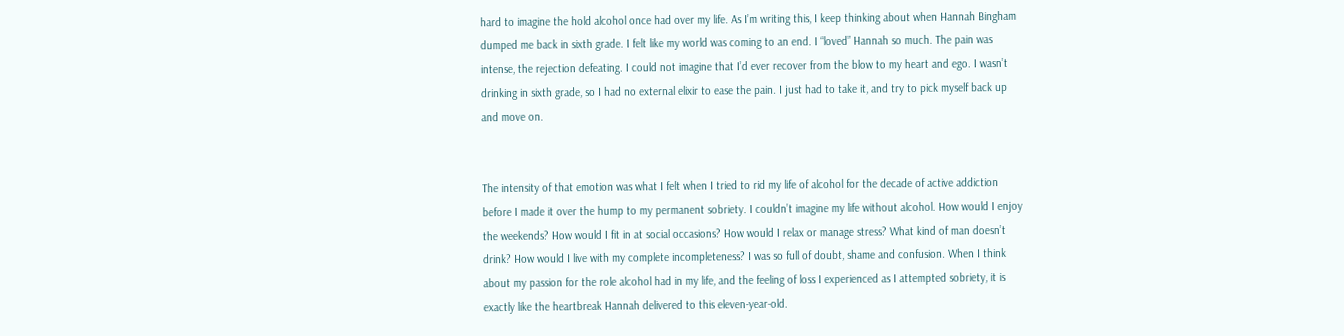hard to imagine the hold alcohol once had over my life. As I’m writing this, I keep thinking about when Hannah Bingham dumped me back in sixth grade. I felt like my world was coming to an end. I “loved” Hannah so much. The pain was intense, the rejection defeating. I could not imagine that I’d ever recover from the blow to my heart and ego. I wasn’t drinking in sixth grade, so I had no external elixir to ease the pain. I just had to take it, and try to pick myself back up and move on.


The intensity of that emotion was what I felt when I tried to rid my life of alcohol for the decade of active addiction before I made it over the hump to my permanent sobriety. I couldn’t imagine my life without alcohol. How would I enjoy the weekends? How would I fit in at social occasions? How would I relax or manage stress? What kind of man doesn’t drink? How would I live with my complete incompleteness? I was so full of doubt, shame and confusion. When I think about my passion for the role alcohol had in my life, and the feeling of loss I experienced as I attempted sobriety, it is exactly like the heartbreak Hannah delivered to this eleven-year-old.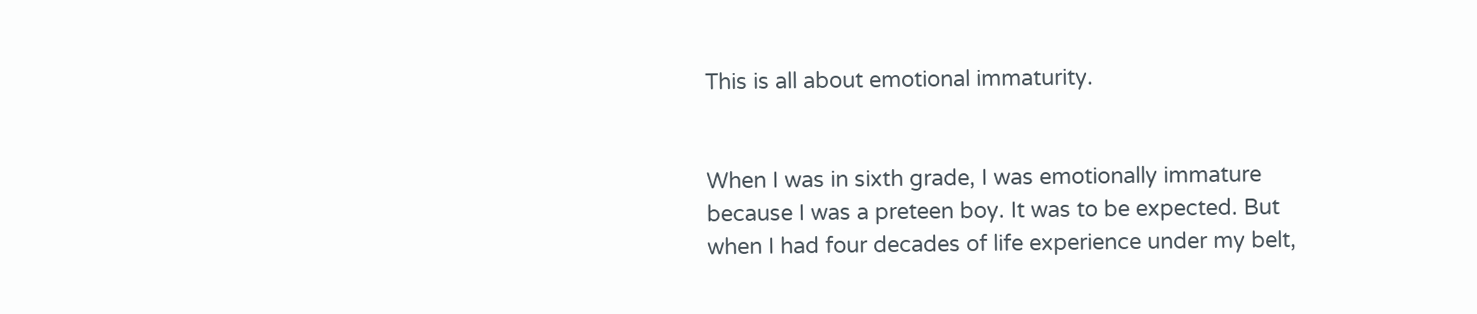This is all about emotional immaturity.


When I was in sixth grade, I was emotionally immature because I was a preteen boy. It was to be expected. But when I had four decades of life experience under my belt,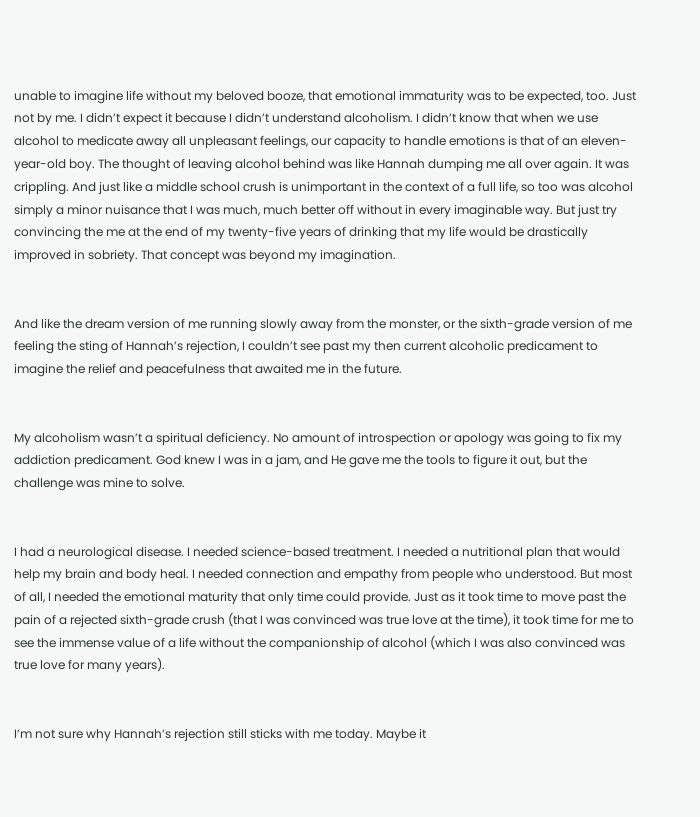unable to imagine life without my beloved booze, that emotional immaturity was to be expected, too. Just not by me. I didn’t expect it because I didn’t understand alcoholism. I didn’t know that when we use alcohol to medicate away all unpleasant feelings, our capacity to handle emotions is that of an eleven-year-old boy. The thought of leaving alcohol behind was like Hannah dumping me all over again. It was crippling. And just like a middle school crush is unimportant in the context of a full life, so too was alcohol simply a minor nuisance that I was much, much better off without in every imaginable way. But just try convincing the me at the end of my twenty-five years of drinking that my life would be drastically improved in sobriety. That concept was beyond my imagination.


And like the dream version of me running slowly away from the monster, or the sixth-grade version of me feeling the sting of Hannah’s rejection, I couldn’t see past my then current alcoholic predicament to imagine the relief and peacefulness that awaited me in the future.


My alcoholism wasn’t a spiritual deficiency. No amount of introspection or apology was going to fix my addiction predicament. God knew I was in a jam, and He gave me the tools to figure it out, but the challenge was mine to solve.


I had a neurological disease. I needed science-based treatment. I needed a nutritional plan that would help my brain and body heal. I needed connection and empathy from people who understood. But most of all, I needed the emotional maturity that only time could provide. Just as it took time to move past the pain of a rejected sixth-grade crush (that I was convinced was true love at the time), it took time for me to see the immense value of a life without the companionship of alcohol (which I was also convinced was true love for many years).


I’m not sure why Hannah’s rejection still sticks with me today. Maybe it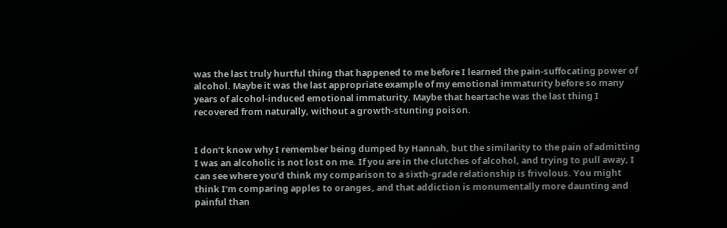was the last truly hurtful thing that happened to me before I learned the pain-suffocating power of alcohol. Maybe it was the last appropriate example of my emotional immaturity before so many years of alcohol-induced emotional immaturity. Maybe that heartache was the last thing I recovered from naturally, without a growth-stunting poison.


I don’t know why I remember being dumped by Hannah, but the similarity to the pain of admitting I was an alcoholic is not lost on me. If you are in the clutches of alcohol, and trying to pull away, I can see where you’d think my comparison to a sixth-grade relationship is frivolous. You might think I’m comparing apples to oranges, and that addiction is monumentally more daunting and painful than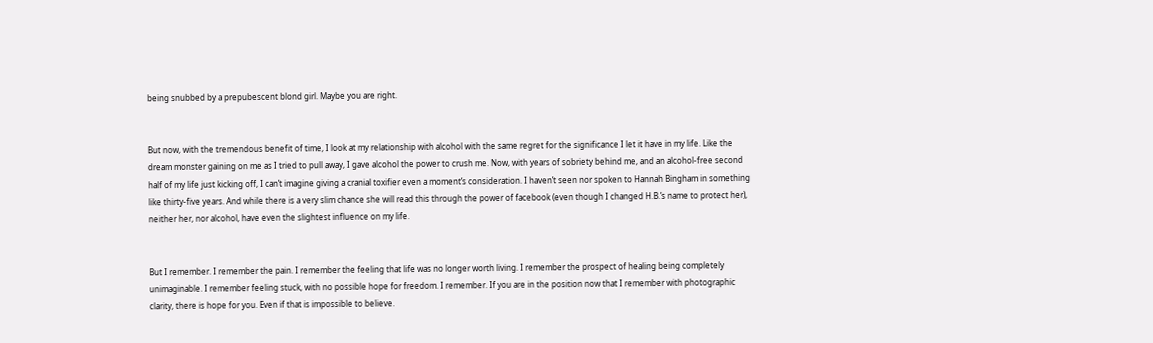being snubbed by a prepubescent blond girl. Maybe you are right.


But now, with the tremendous benefit of time, I look at my relationship with alcohol with the same regret for the significance I let it have in my life. Like the dream monster gaining on me as I tried to pull away, I gave alcohol the power to crush me. Now, with years of sobriety behind me, and an alcohol-free second half of my life just kicking off, I can’t imagine giving a cranial toxifier even a moment’s consideration. I haven’t seen nor spoken to Hannah Bingham in something like thirty-five years. And while there is a very slim chance she will read this through the power of facebook (even though I changed H.B.’s name to protect her), neither her, nor alcohol, have even the slightest influence on my life.


But I remember. I remember the pain. I remember the feeling that life was no longer worth living. I remember the prospect of healing being completely unimaginable. I remember feeling stuck, with no possible hope for freedom. I remember. If you are in the position now that I remember with photographic clarity, there is hope for you. Even if that is impossible to believe.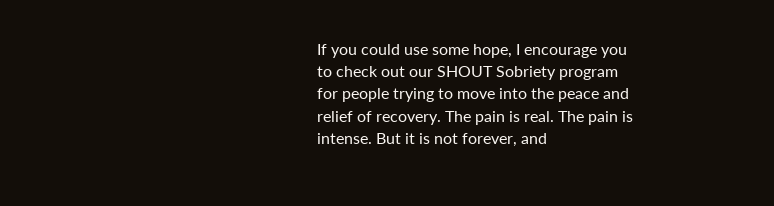If you could use some hope, I encourage you to check out our SHOUT Sobriety program for people trying to move into the peace and relief of recovery. The pain is real. The pain is intense. But it is not forever, and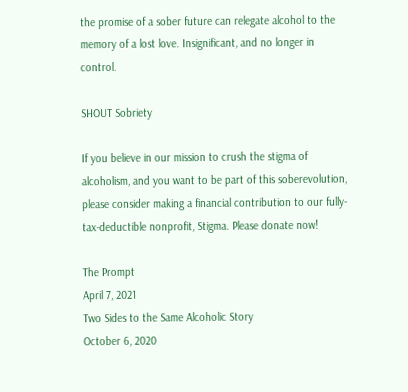the promise of a sober future can relegate alcohol to the memory of a lost love. Insignificant, and no longer in control.

SHOUT Sobriety

If you believe in our mission to crush the stigma of alcoholism, and you want to be part of this soberevolution, please consider making a financial contribution to our fully-tax-deductible nonprofit, Stigma. Please donate now!

The Prompt
April 7, 2021
Two Sides to the Same Alcoholic Story
October 6, 2020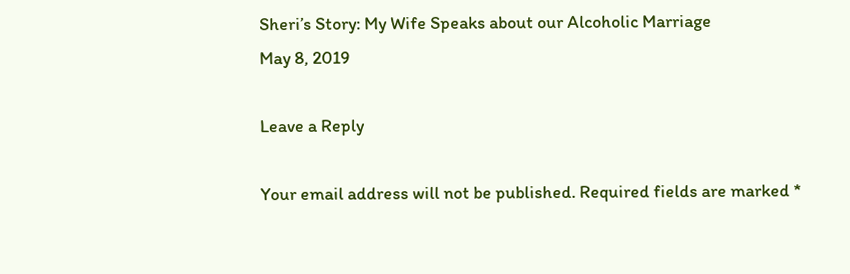Sheri’s Story: My Wife Speaks about our Alcoholic Marriage
May 8, 2019

Leave a Reply

Your email address will not be published. Required fields are marked *